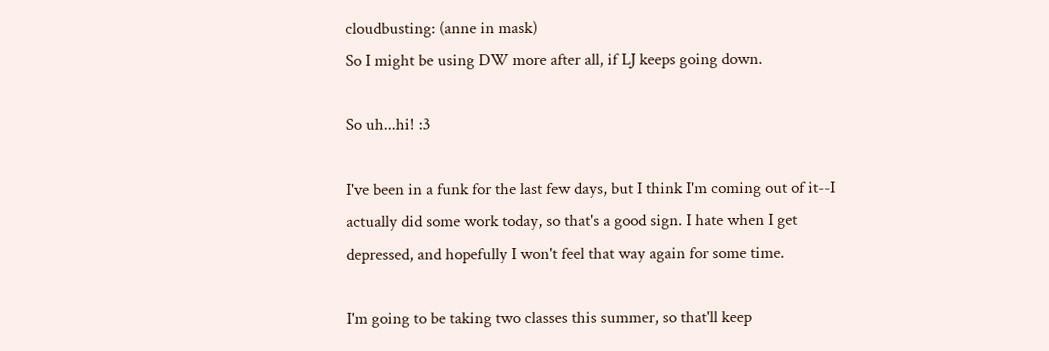cloudbusting: (anne in mask)
So I might be using DW more after all, if LJ keeps going down.

So uh...hi! :3

I've been in a funk for the last few days, but I think I'm coming out of it--I actually did some work today, so that's a good sign. I hate when I get depressed, and hopefully I won't feel that way again for some time.

I'm going to be taking two classes this summer, so that'll keep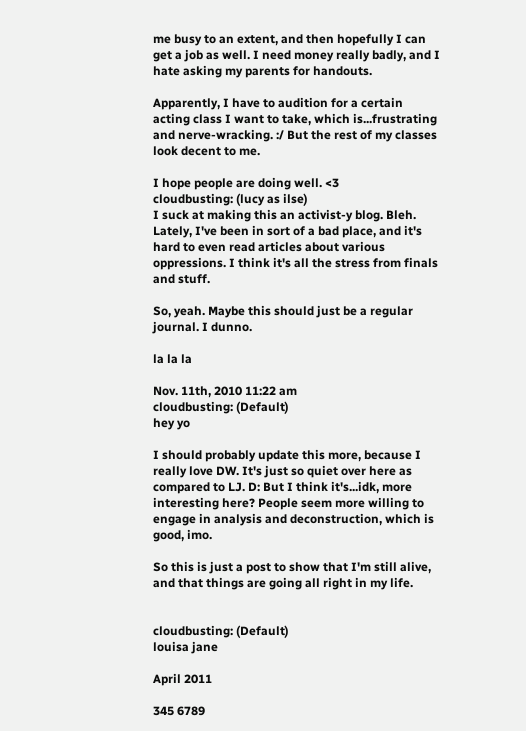me busy to an extent, and then hopefully I can get a job as well. I need money really badly, and I hate asking my parents for handouts.

Apparently, I have to audition for a certain acting class I want to take, which is...frustrating and nerve-wracking. :/ But the rest of my classes look decent to me.

I hope people are doing well. <3
cloudbusting: (lucy as ilse)
I suck at making this an activist-y blog. Bleh. Lately, I've been in sort of a bad place, and it's hard to even read articles about various oppressions. I think it's all the stress from finals and stuff.

So, yeah. Maybe this should just be a regular journal. I dunno.

la la la

Nov. 11th, 2010 11:22 am
cloudbusting: (Default)
hey yo

I should probably update this more, because I really love DW. It's just so quiet over here as compared to LJ. D: But I think it's...idk, more interesting here? People seem more willing to engage in analysis and deconstruction, which is good, imo.

So this is just a post to show that I'm still alive, and that things are going all right in my life.


cloudbusting: (Default)
louisa jane

April 2011

345 6789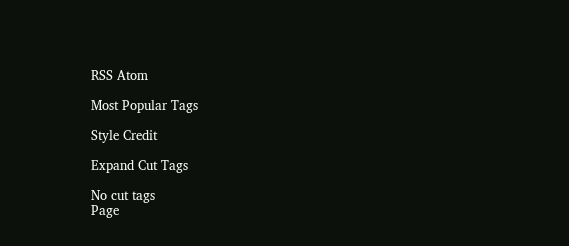RSS Atom

Most Popular Tags

Style Credit

Expand Cut Tags

No cut tags
Page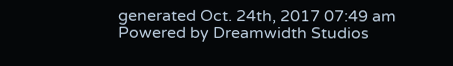generated Oct. 24th, 2017 07:49 am
Powered by Dreamwidth Studios